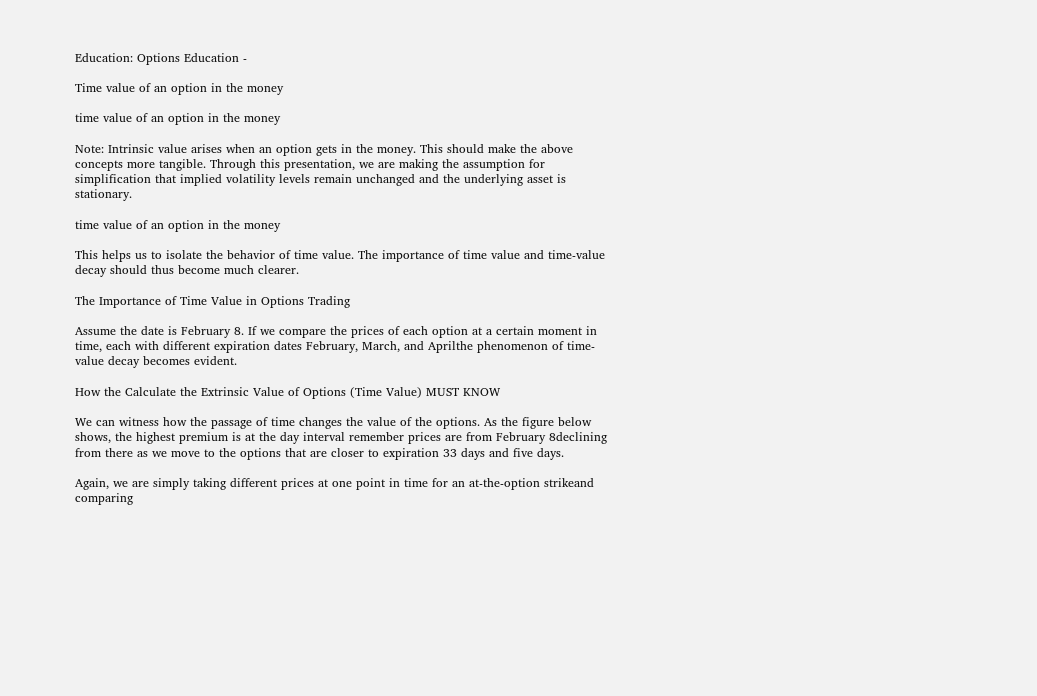Education: Options Education -

Time value of an option in the money

time value of an option in the money

Note: Intrinsic value arises when an option gets in the money. This should make the above concepts more tangible. Through this presentation, we are making the assumption for simplification that implied volatility levels remain unchanged and the underlying asset is stationary.

time value of an option in the money

This helps us to isolate the behavior of time value. The importance of time value and time-value decay should thus become much clearer.

The Importance of Time Value in Options Trading

Assume the date is February 8. If we compare the prices of each option at a certain moment in time, each with different expiration dates February, March, and Aprilthe phenomenon of time-value decay becomes evident.

How the Calculate the Extrinsic Value of Options (Time Value) MUST KNOW

We can witness how the passage of time changes the value of the options. As the figure below shows, the highest premium is at the day interval remember prices are from February 8declining from there as we move to the options that are closer to expiration 33 days and five days.

Again, we are simply taking different prices at one point in time for an at-the-option strikeand comparing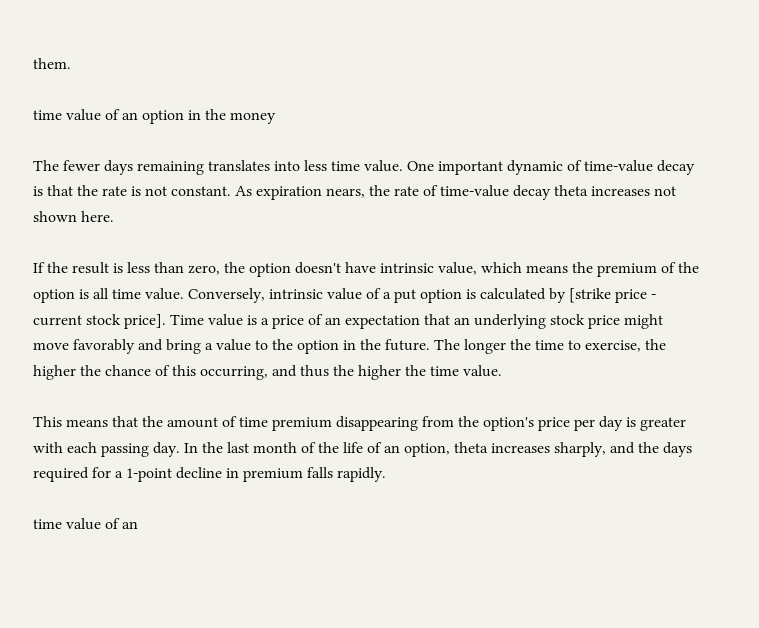them.

time value of an option in the money

The fewer days remaining translates into less time value. One important dynamic of time-value decay is that the rate is not constant. As expiration nears, the rate of time-value decay theta increases not shown here.

If the result is less than zero, the option doesn't have intrinsic value, which means the premium of the option is all time value. Conversely, intrinsic value of a put option is calculated by [strike price - current stock price]. Time value is a price of an expectation that an underlying stock price might move favorably and bring a value to the option in the future. The longer the time to exercise, the higher the chance of this occurring, and thus the higher the time value.

This means that the amount of time premium disappearing from the option's price per day is greater with each passing day. In the last month of the life of an option, theta increases sharply, and the days required for a 1-point decline in premium falls rapidly.

time value of an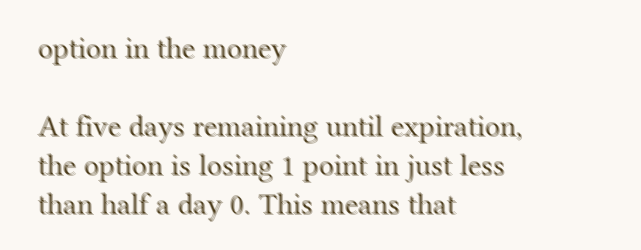option in the money

At five days remaining until expiration, the option is losing 1 point in just less than half a day 0. This means that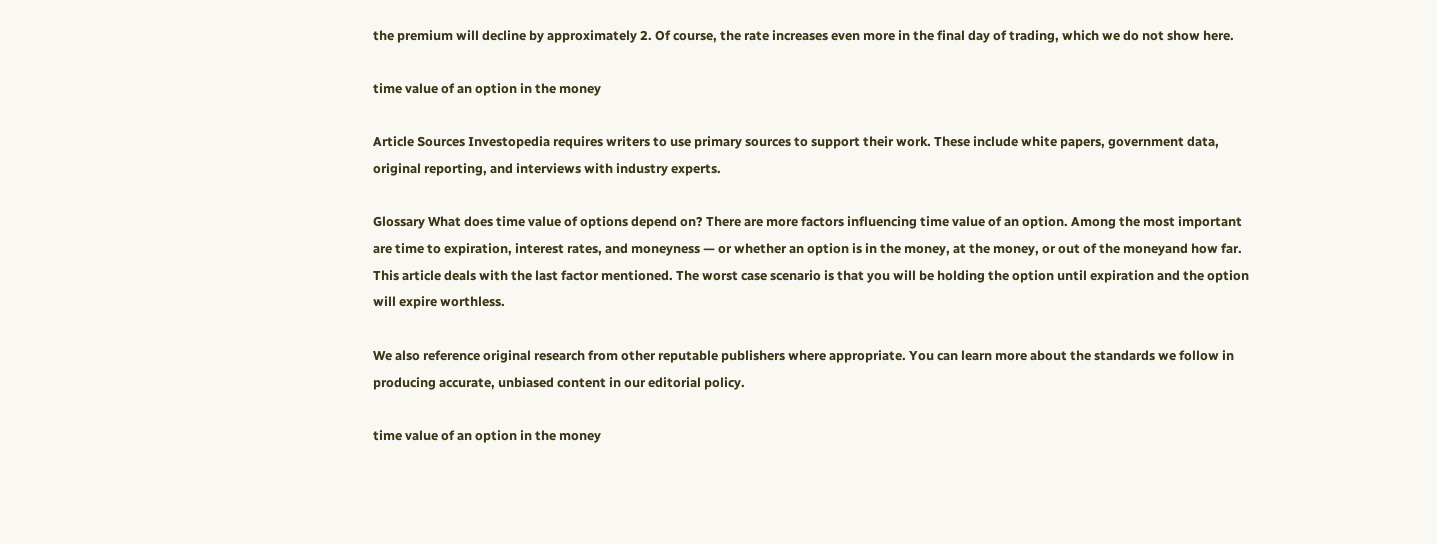the premium will decline by approximately 2. Of course, the rate increases even more in the final day of trading, which we do not show here.

time value of an option in the money

Article Sources Investopedia requires writers to use primary sources to support their work. These include white papers, government data, original reporting, and interviews with industry experts.

Glossary What does time value of options depend on? There are more factors influencing time value of an option. Among the most important are time to expiration, interest rates, and moneyness — or whether an option is in the money, at the money, or out of the moneyand how far. This article deals with the last factor mentioned. The worst case scenario is that you will be holding the option until expiration and the option will expire worthless.

We also reference original research from other reputable publishers where appropriate. You can learn more about the standards we follow in producing accurate, unbiased content in our editorial policy.

time value of an option in the money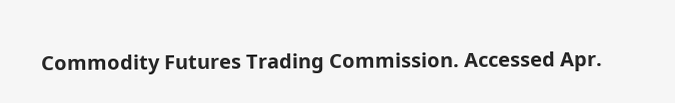Commodity Futures Trading Commission. Accessed Apr.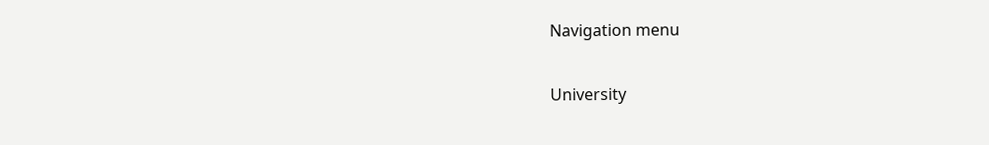Navigation menu

University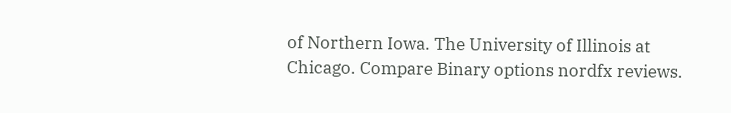of Northern Iowa. The University of Illinois at Chicago. Compare Binary options nordfx reviews.